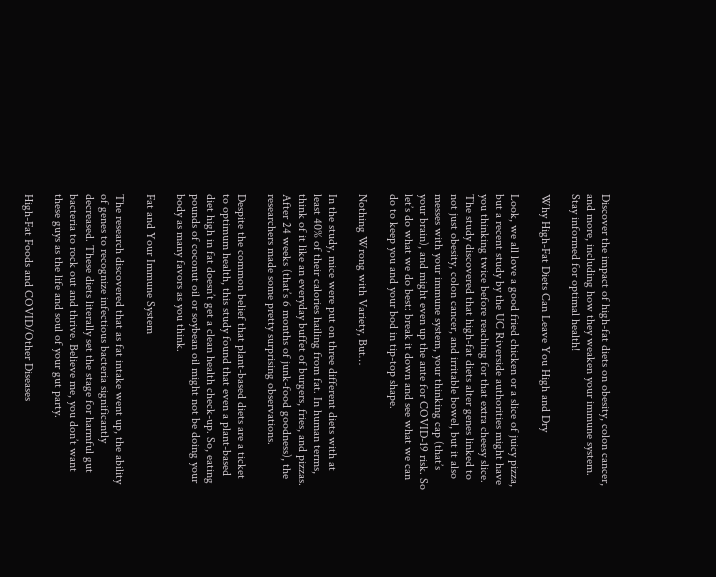Discover the impact of high-fat diets on obesity, colon cancer, and more, including how they weaken your immune system. Stay informed for optimal health!

Why High-Fat Diets Can Leave You High and Dry

Look, we all love a good fried chicken or a slice of juicy pizza, but a recent study by the UC Riverside authorities might have you thinking twice before reaching for that extra cheesy slice. The study discovered that high-fat diets alter genes linked to not just obesity, colon cancer, and irritable bowel, but it also messes with your immune system, your thinking cap (that’s your brain), and might even up the ante for COVID-19 risk. So let’s do what we do best: break it down and see what we can do to keep you and your bod in tip-top shape.

Nothing Wrong with Variety, But…

In the study, mice were put on three different diets with at least 40% of their calories hailing from fat. In human terms, think of it like an everyday buffet of burgers, fries, and pizzas. After 24 weeks (that’s 6 months of junk-food goodness), the researchers made some pretty surprising observations.

Despite the common belief that plant-based diets are a ticket to optimum health, this study found that even a plant-based diet high in fat doesn’t get a clean health check-up. So, eating pounds of coconut oil or soybean oil might not be doing your body as many favors as you think.

Fat and Your Immune System

The research discovered that as fat intake went up, the ability of genes to recognize infectious bacteria significantly decreased. These diets literally set the stage for harmful gut bacteria to rock out and thrive. Believe me, you don’t want these guys as the life and soul of your gut party.

High-Fat Foods and COVID/Other Diseases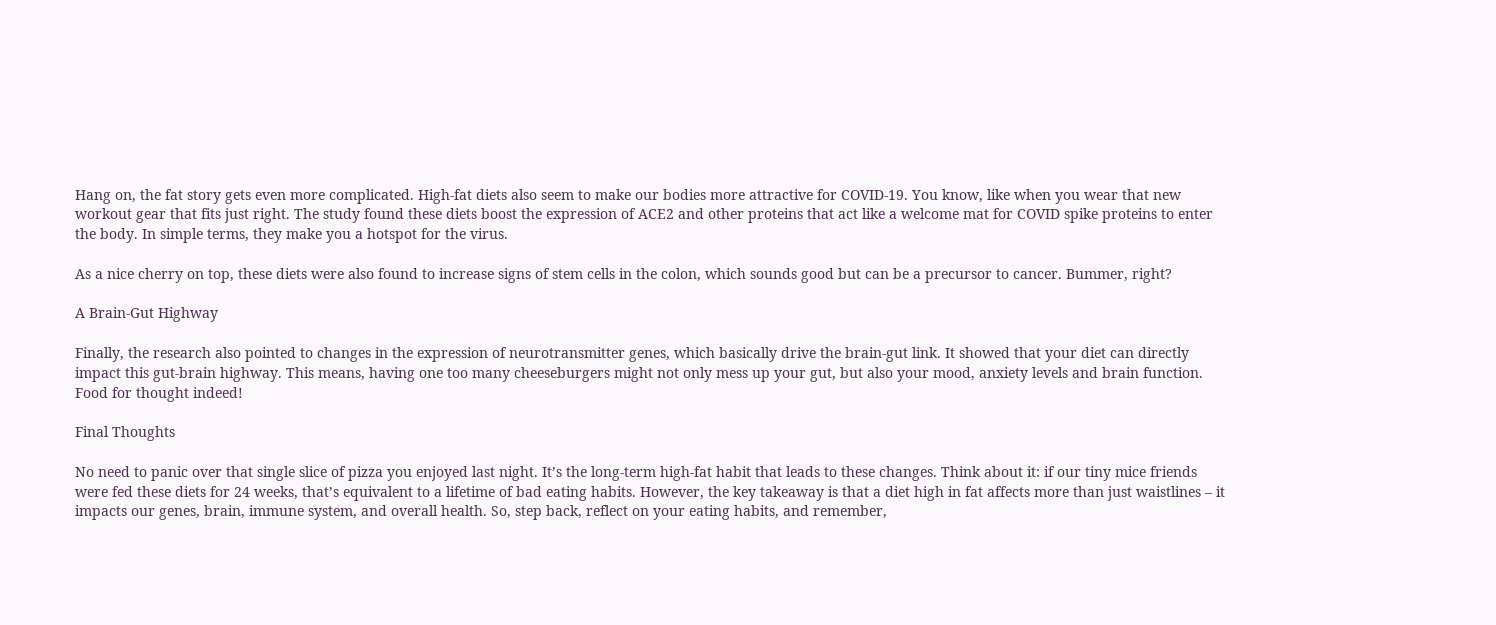Hang on, the fat story gets even more complicated. High-fat diets also seem to make our bodies more attractive for COVID-19. You know, like when you wear that new workout gear that fits just right. The study found these diets boost the expression of ACE2 and other proteins that act like a welcome mat for COVID spike proteins to enter the body. In simple terms, they make you a hotspot for the virus.

As a nice cherry on top, these diets were also found to increase signs of stem cells in the colon, which sounds good but can be a precursor to cancer. Bummer, right?

A Brain-Gut Highway

Finally, the research also pointed to changes in the expression of neurotransmitter genes, which basically drive the brain-gut link. It showed that your diet can directly impact this gut-brain highway. This means, having one too many cheeseburgers might not only mess up your gut, but also your mood, anxiety levels and brain function. Food for thought indeed!

Final Thoughts

No need to panic over that single slice of pizza you enjoyed last night. It’s the long-term high-fat habit that leads to these changes. Think about it: if our tiny mice friends were fed these diets for 24 weeks, that’s equivalent to a lifetime of bad eating habits. However, the key takeaway is that a diet high in fat affects more than just waistlines – it impacts our genes, brain, immune system, and overall health. So, step back, reflect on your eating habits, and remember,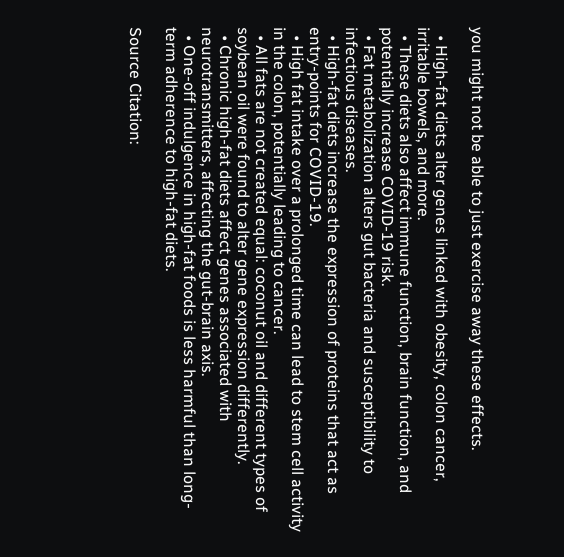you might not be able to just exercise away these effects.

  • High-fat diets alter genes linked with obesity, colon cancer, irritable bowels, and more.
  • These diets also affect immune function, brain function, and potentially increase COVID-19 risk.
  • Fat metabolization alters gut bacteria and susceptibility to infectious diseases.
  • High-fat diets increase the expression of proteins that act as entry-points for COVID-19.
  • High fat intake over a prolonged time can lead to stem cell activity in the colon, potentially leading to cancer.
  • All fats are not created equal: coconut oil and different types of soybean oil were found to alter gene expression differently.
  • Chronic high-fat diets affect genes associated with neurotransmitters, affecting the gut-brain axis.
  • One-off indulgence in high-fat foods is less harmful than long-term adherence to high-fat diets.

Source Citation: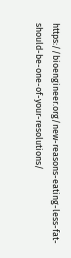https://bioengineer.org/new-reasons-eating-less-fat-should-be-one-of-your-resolutions/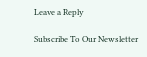Leave a Reply

Subscribe To Our Newsletter